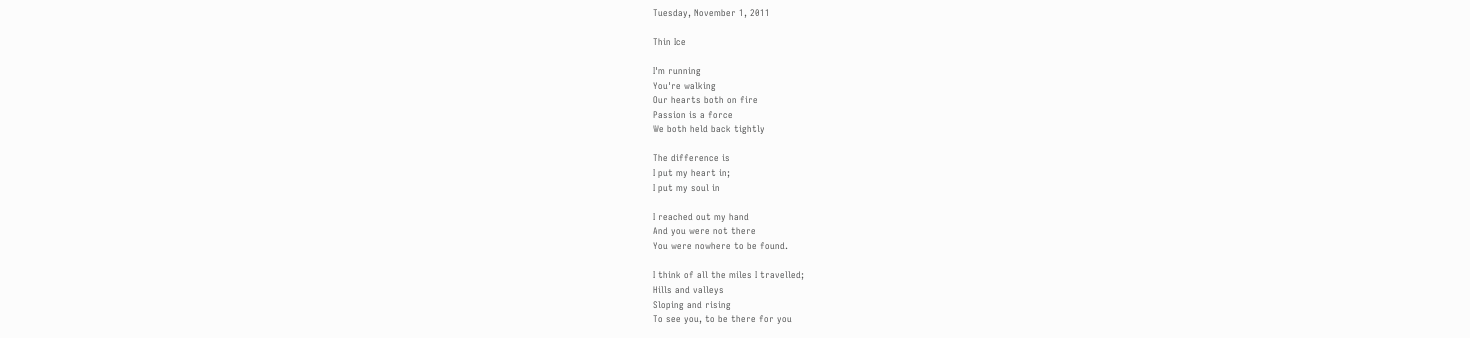Tuesday, November 1, 2011

Thin Ice

I'm running
You're walking
Our hearts both on fire
Passion is a force
We both held back tightly

The difference is
I put my heart in;
I put my soul in

I reached out my hand
And you were not there
You were nowhere to be found.

I think of all the miles I travelled;
Hills and valleys
Sloping and rising
To see you, to be there for you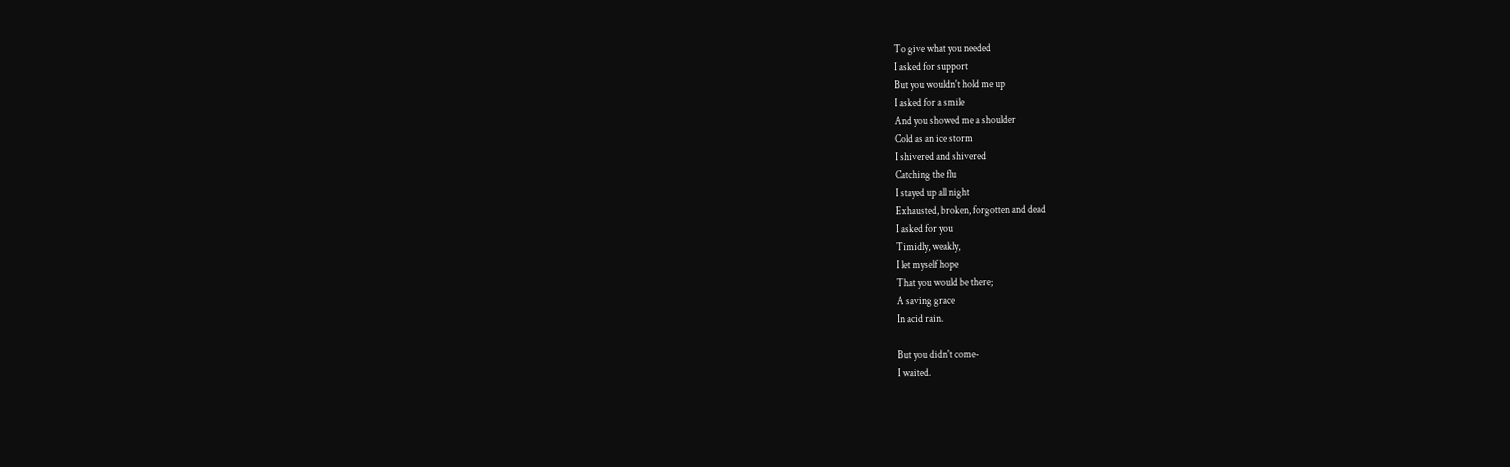To give what you needed
I asked for support
But you wouldn't hold me up
I asked for a smile
And you showed me a shoulder
Cold as an ice storm
I shivered and shivered
Catching the flu
I stayed up all night
Exhausted, broken, forgotten and dead
I asked for you
Timidly, weakly,
I let myself hope
That you would be there;
A saving grace
In acid rain.

But you didn't come-
I waited.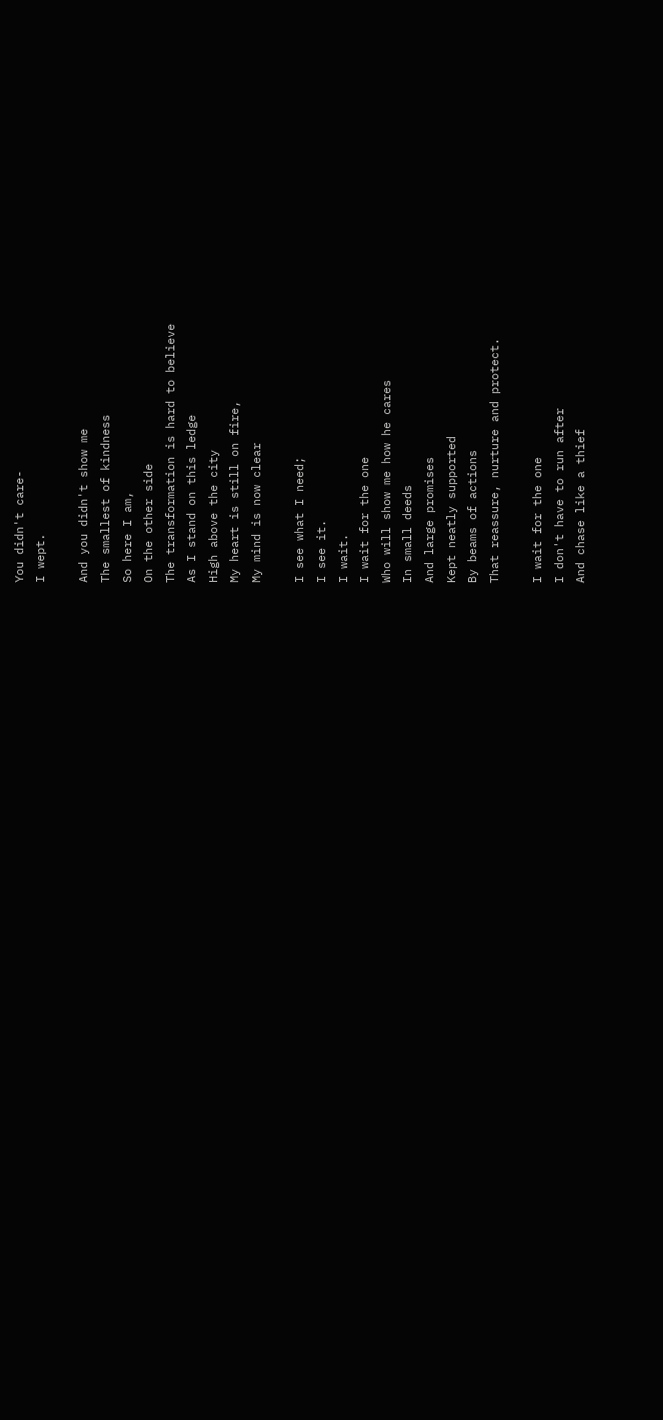You didn't care-
I wept.

And you didn't show me
The smallest of kindness
So here I am,
On the other side
The transformation is hard to believe
As I stand on this ledge
High above the city
My heart is still on fire,
My mind is now clear

I see what I need;
I see it.
I wait.
I wait for the one
Who will show me how he cares
In small deeds
And large promises
Kept neatly supported
By beams of actions
That reassure, nurture and protect.

I wait for the one
I don't have to run after
And chase like a thief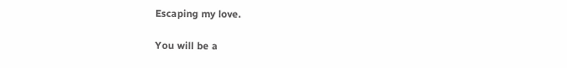Escaping my love.

You will be a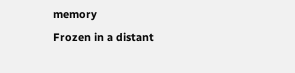memory
Frozen in a distant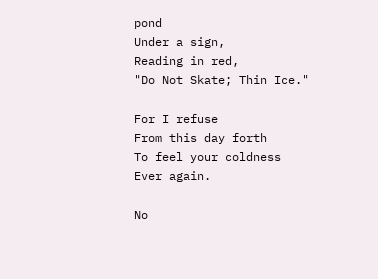pond
Under a sign,
Reading in red,
"Do Not Skate; Thin Ice."

For I refuse
From this day forth
To feel your coldness
Ever again.

No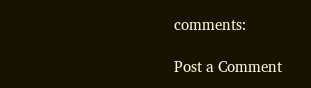comments:

Post a Comment